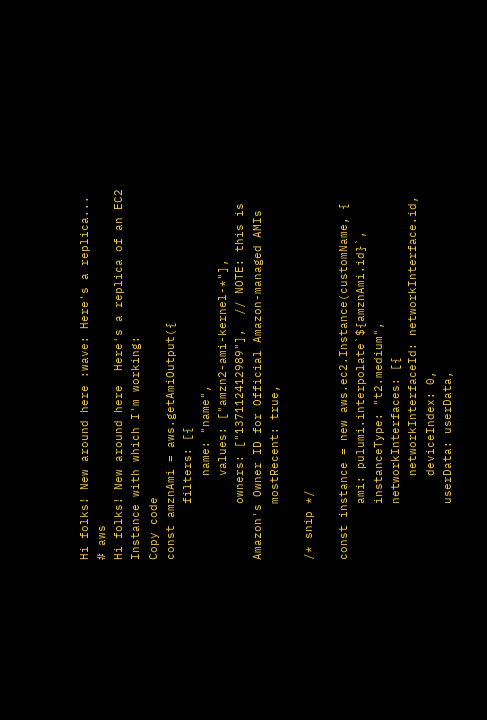Hi folks! New around here :wave: Here's a replica...
# aws
Hi folks! New around here  Here's a replica of an EC2 Instance with which I'm working:
Copy code
const amznAmi = aws.getAmiOutput({
        filters: [{
            name: "name",
            values: ["amzn2-ami-kernel-*"],
        owners: ["137112412989"],  // NOTE: this is Amazon's Owner ID for Official Amazon-managed AMIs
        mostRecent: true,

/* snip */

const instance = new aws.ec2.Instance(customName, {
        ami: pulumi.interpolate`${amznAmi.id}`,
        instanceType: "t2.medium",
        networkInterfaces: [{
            networkInterfaceId: networkInterface.id,
            deviceIndex: 0,
        userData: userData,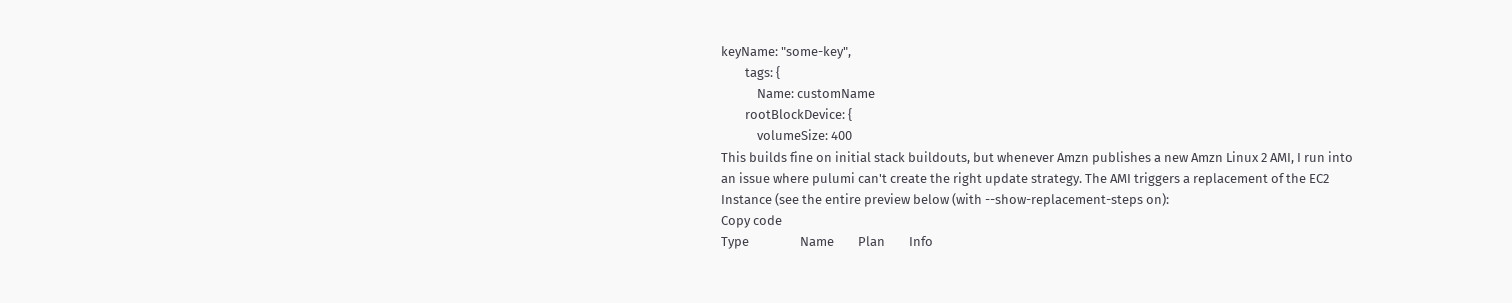keyName: "some-key",
        tags: {
            Name: customName
        rootBlockDevice: {
            volumeSize: 400
This builds fine on initial stack buildouts, but whenever Amzn publishes a new Amzn Linux 2 AMI, I run into an issue where pulumi can't create the right update strategy. The AMI triggers a replacement of the EC2 Instance (see the entire preview below (with --show-replacement-steps on):
Copy code
Type                 Name        Plan        Info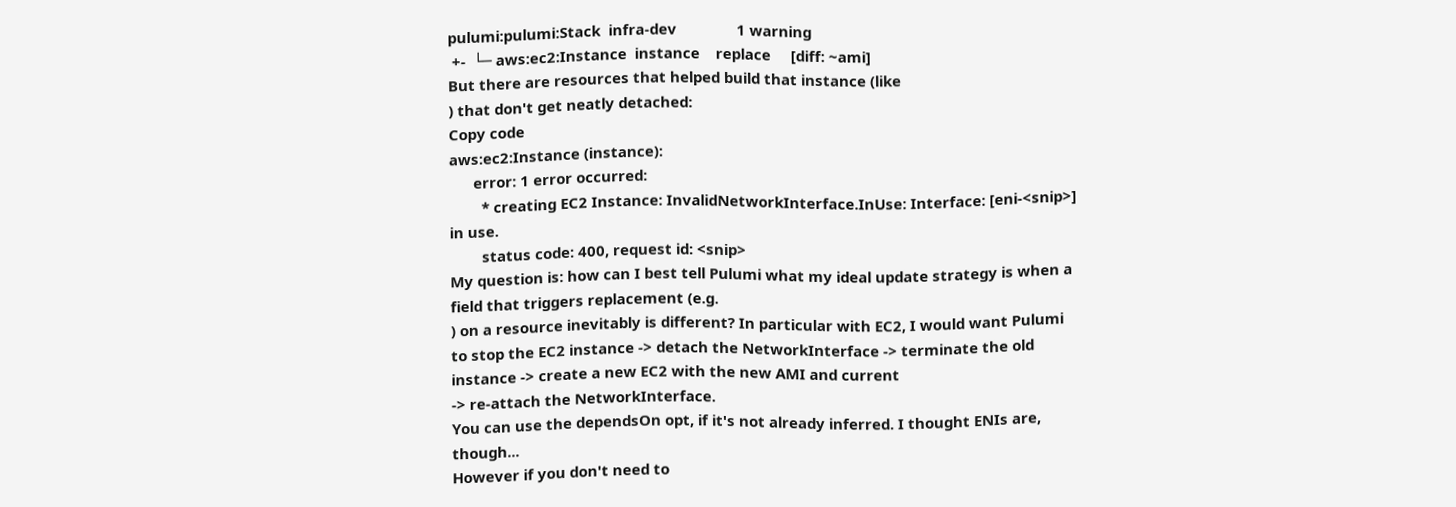pulumi:pulumi:Stack  infra-dev               1 warning
 +-  └─ aws:ec2:Instance  instance    replace     [diff: ~ami]
But there are resources that helped build that instance (like
) that don't get neatly detached:
Copy code
aws:ec2:Instance (instance):
      error: 1 error occurred:
        * creating EC2 Instance: InvalidNetworkInterface.InUse: Interface: [eni-<snip>] in use.
        status code: 400, request id: <snip>
My question is: how can I best tell Pulumi what my ideal update strategy is when a field that triggers replacement (e.g.
) on a resource inevitably is different? In particular with EC2, I would want Pulumi to stop the EC2 instance -> detach the NetworkInterface -> terminate the old instance -> create a new EC2 with the new AMI and current
-> re-attach the NetworkInterface.
You can use the dependsOn opt, if it's not already inferred. I thought ENIs are, though...
However if you don't need to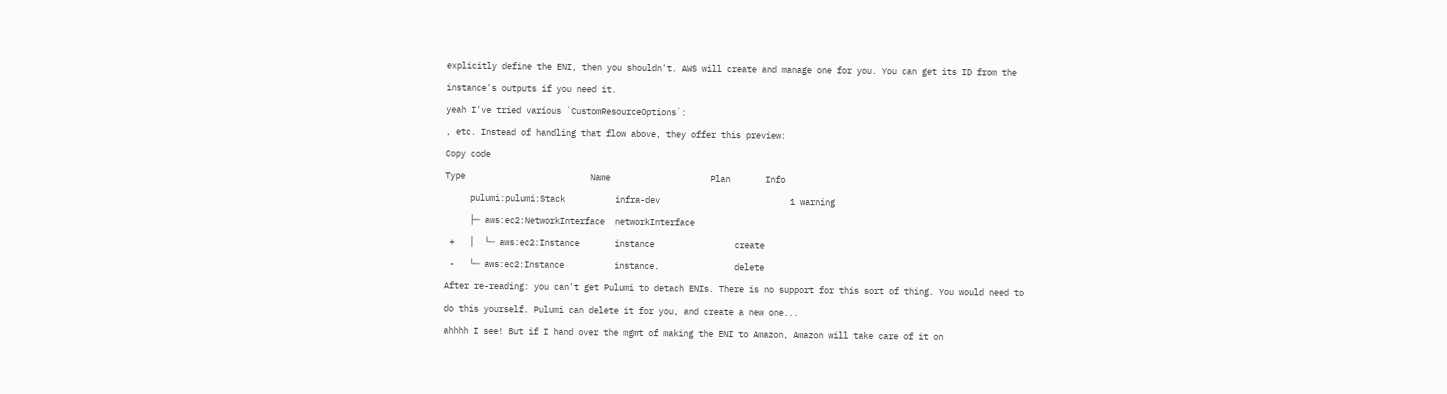explicitly define the ENI, then you shouldn't. AWS will create and manage one for you. You can get its ID from the instance's outputs if you need it.
yeah I've tried various `CustomResourceOptions`:
, etc. Instead of handling that flow above, they offer this preview:
Copy code
Type                         Name                    Plan       Info
     pulumi:pulumi:Stack          infra-dev                          1 warning
     ├─ aws:ec2:NetworkInterface  networkInterface
 +   │  └─ aws:ec2:Instance       instance                create
 -   └─ aws:ec2:Instance          instance.               delete
After re-reading: you can't get Pulumi to detach ENIs. There is no support for this sort of thing. You would need to do this yourself. Pulumi can delete it for you, and create a new one...
ahhhh I see! But if I hand over the mgmt of making the ENI to Amazon, Amazon will take care of it on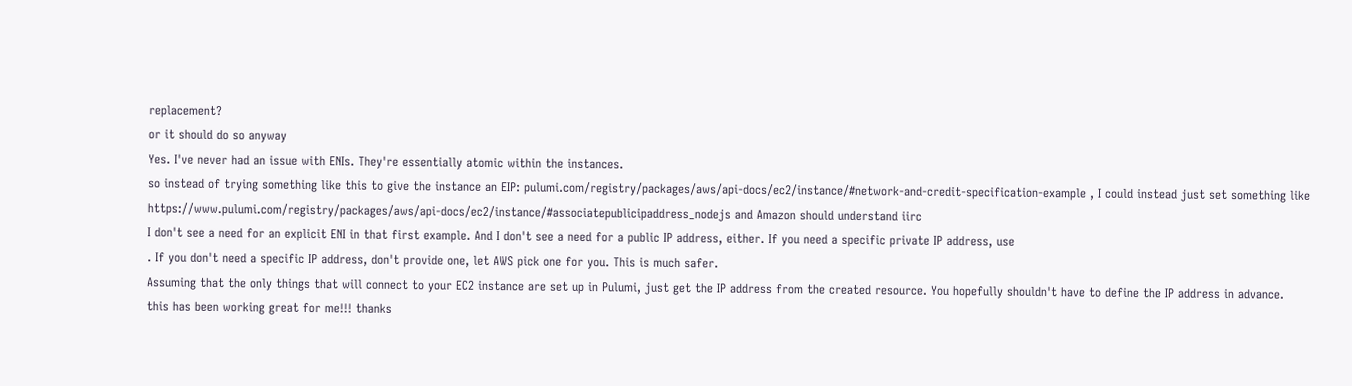replacement?
or it should do so anyway
Yes. I've never had an issue with ENIs. They're essentially atomic within the instances.
so instead of trying something like this to give the instance an EIP: pulumi.com/registry/packages/aws/api-docs/ec2/instance/#network-and-credit-specification-example , I could instead just set something like https://www.pulumi.com/registry/packages/aws/api-docs/ec2/instance/#associatepublicipaddress_nodejs and Amazon should understand iirc
I don't see a need for an explicit ENI in that first example. And I don't see a need for a public IP address, either. If you need a specific private IP address, use
. If you don't need a specific IP address, don't provide one, let AWS pick one for you. This is much safer.
Assuming that the only things that will connect to your EC2 instance are set up in Pulumi, just get the IP address from the created resource. You hopefully shouldn't have to define the IP address in advance.
this has been working great for me!!! thanks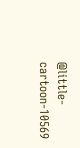@little-cartoon-10569